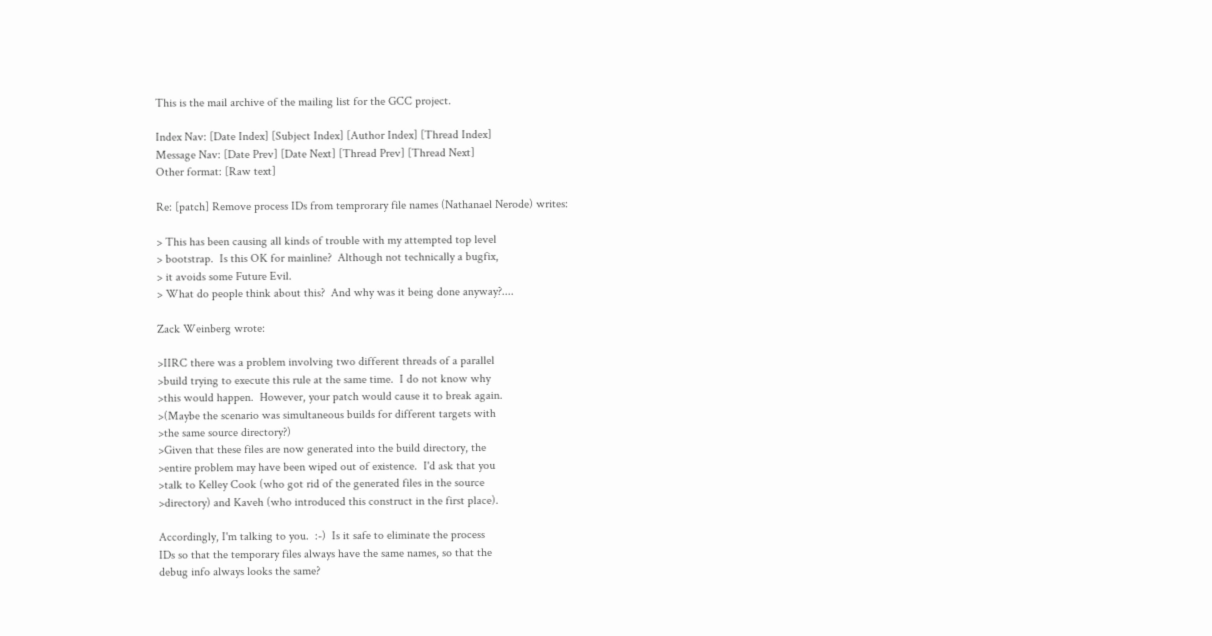This is the mail archive of the mailing list for the GCC project.

Index Nav: [Date Index] [Subject Index] [Author Index] [Thread Index]
Message Nav: [Date Prev] [Date Next] [Thread Prev] [Thread Next]
Other format: [Raw text]

Re: [patch] Remove process IDs from temprorary file names (Nathanael Nerode) writes:

> This has been causing all kinds of trouble with my attempted top level
> bootstrap.  Is this OK for mainline?  Although not technically a bugfix,
> it avoids some Future Evil.
> What do people think about this?  And why was it being done anyway?....

Zack Weinberg wrote:

>IIRC there was a problem involving two different threads of a parallel
>build trying to execute this rule at the same time.  I do not know why
>this would happen.  However, your patch would cause it to break again.
>(Maybe the scenario was simultaneous builds for different targets with
>the same source directory?)
>Given that these files are now generated into the build directory, the
>entire problem may have been wiped out of existence.  I'd ask that you
>talk to Kelley Cook (who got rid of the generated files in the source
>directory) and Kaveh (who introduced this construct in the first place).

Accordingly, I'm talking to you.  :-)  Is it safe to eliminate the process
IDs so that the temporary files always have the same names, so that the
debug info always looks the same?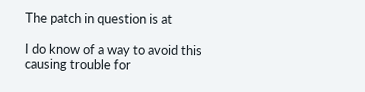The patch in question is at

I do know of a way to avoid this causing trouble for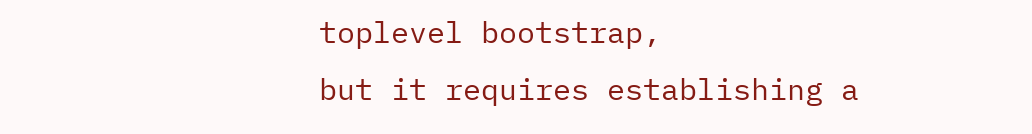toplevel bootstrap,
but it requires establishing a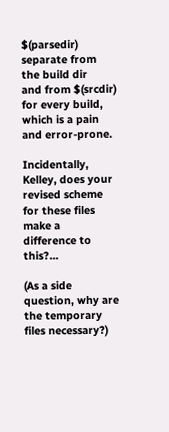$(parsedir) separate from the build dir
and from $(srcdir) for every build, which is a pain and error-prone.

Incidentally, Kelley, does your revised scheme for these files make a
difference to this?...

(As a side question, why are the temporary files necessary?)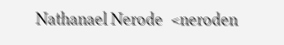Nathanael Nerode  <neroden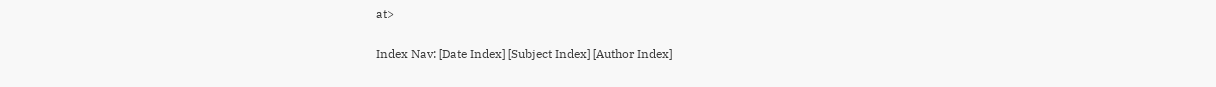at>

Index Nav: [Date Index] [Subject Index] [Author Index]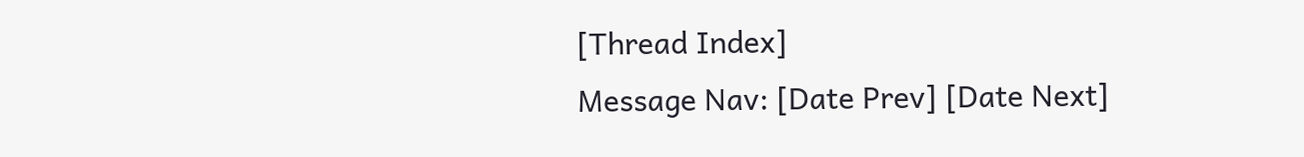[Thread Index]
Message Nav: [Date Prev] [Date Next]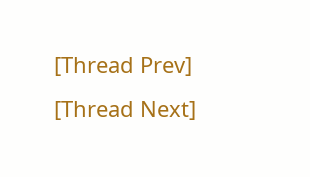[Thread Prev] [Thread Next]